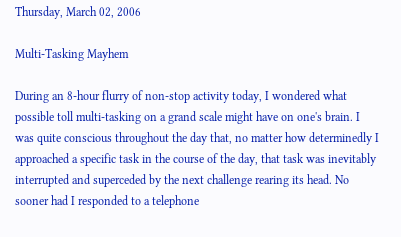Thursday, March 02, 2006

Multi-Tasking Mayhem

During an 8-hour flurry of non-stop activity today, I wondered what possible toll multi-tasking on a grand scale might have on one's brain. I was quite conscious throughout the day that, no matter how determinedly I approached a specific task in the course of the day, that task was inevitably interrupted and superceded by the next challenge rearing its head. No sooner had I responded to a telephone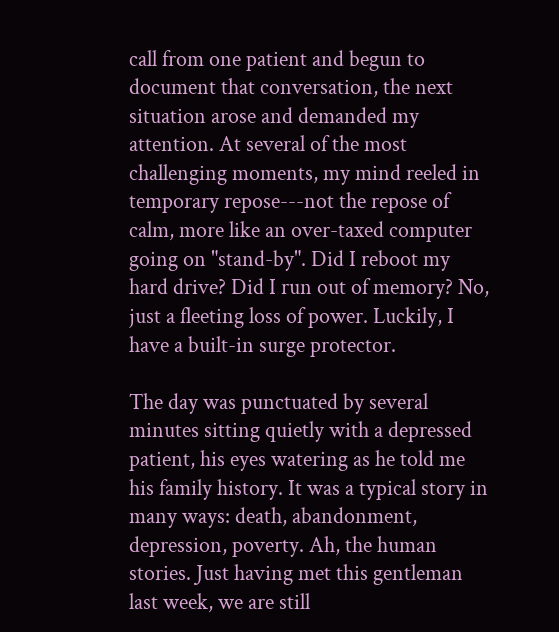call from one patient and begun to document that conversation, the next situation arose and demanded my attention. At several of the most challenging moments, my mind reeled in temporary repose---not the repose of calm, more like an over-taxed computer going on "stand-by". Did I reboot my hard drive? Did I run out of memory? No, just a fleeting loss of power. Luckily, I have a built-in surge protector.

The day was punctuated by several minutes sitting quietly with a depressed patient, his eyes watering as he told me his family history. It was a typical story in many ways: death, abandonment, depression, poverty. Ah, the human stories. Just having met this gentleman last week, we are still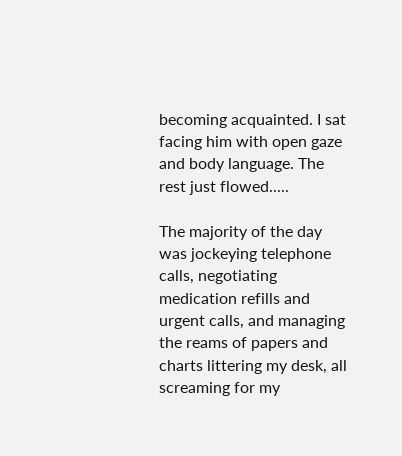becoming acquainted. I sat facing him with open gaze and body language. The rest just flowed.....

The majority of the day was jockeying telephone calls, negotiating medication refills and urgent calls, and managing the reams of papers and charts littering my desk, all screaming for my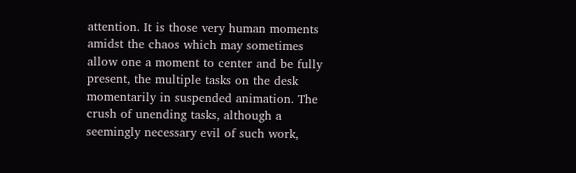attention. It is those very human moments amidst the chaos which may sometimes allow one a moment to center and be fully present, the multiple tasks on the desk momentarily in suspended animation. The crush of unending tasks, although a seemingly necessary evil of such work,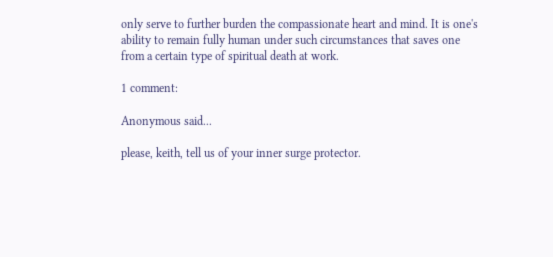only serve to further burden the compassionate heart and mind. It is one's ability to remain fully human under such circumstances that saves one from a certain type of spiritual death at work.

1 comment:

Anonymous said...

please, keith, tell us of your inner surge protector.